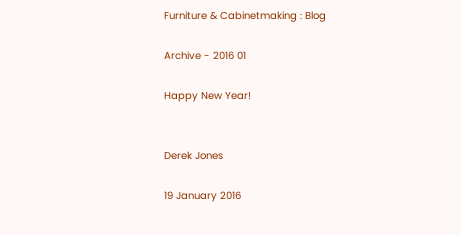Furniture & Cabinetmaking : Blog

Archive - 2016 01

Happy New Year!


Derek Jones

19 January 2016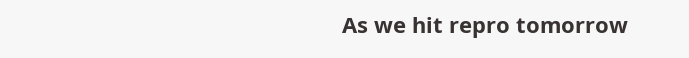As we hit repro tomorrow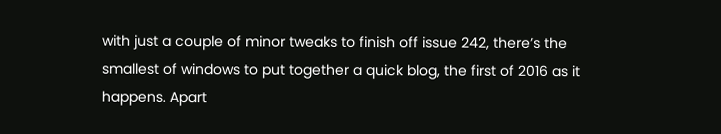with just a couple of minor tweaks to finish off issue 242, there’s the smallest of windows to put together a quick blog, the first of 2016 as it happens. Apart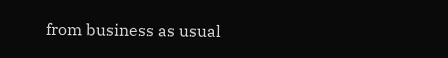from business as usual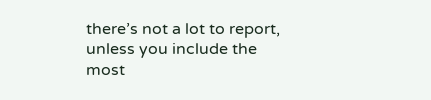there’s not a lot to report, unless you include the most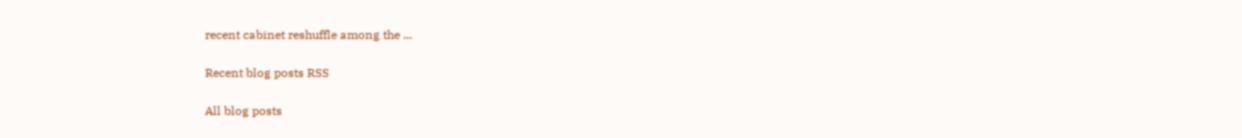recent cabinet reshuffle among the ...

Recent blog posts RSS

All blog posts